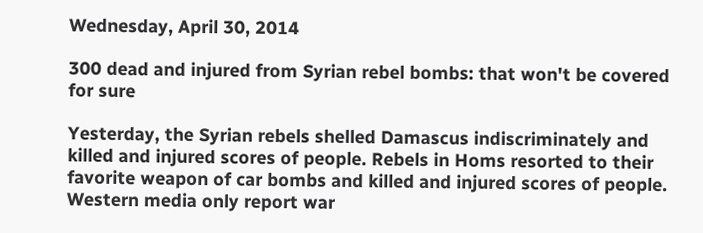Wednesday, April 30, 2014

300 dead and injured from Syrian rebel bombs: that won't be covered for sure

Yesterday, the Syrian rebels shelled Damascus indiscriminately and killed and injured scores of people. Rebels in Homs resorted to their favorite weapon of car bombs and killed and injured scores of people.  Western media only report war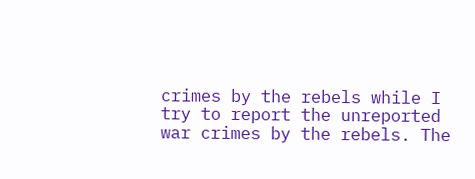crimes by the rebels while I try to report the unreported war crimes by the rebels. The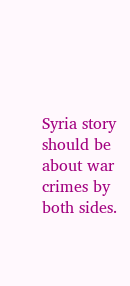Syria story should be about war crimes by both sides.